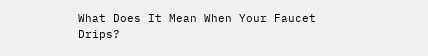What Does It Mean When Your Faucet Drips?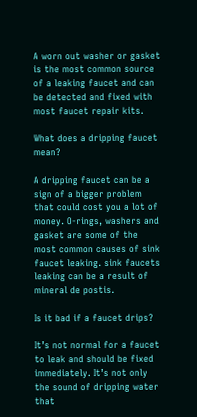A worn out washer or gasket is the most common source of a leaking faucet and can be detected and fixed with most faucet repair kits.

What does a dripping faucet mean?

A dripping faucet can be a sign of a bigger problem that could cost you a lot of money. O-rings, washers and gasket are some of the most common causes of sink faucet leaking. sink faucets leaking can be a result of mineral de postis.

Is it bad if a faucet drips?

It’s not normal for a faucet to leak and should be fixed immediately. It’s not only the sound of dripping water that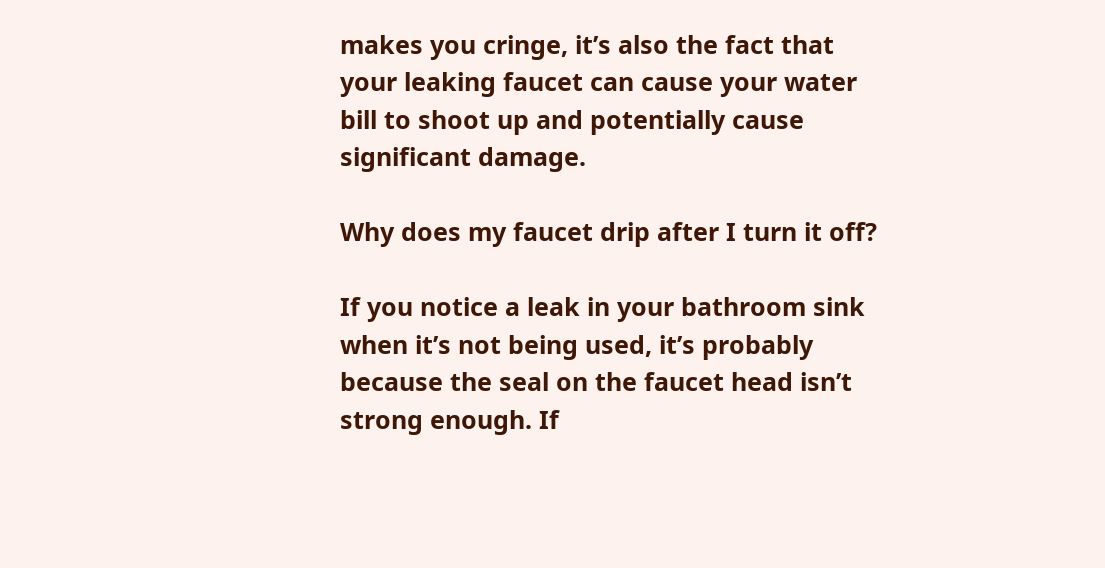makes you cringe, it’s also the fact that your leaking faucet can cause your water bill to shoot up and potentially cause significant damage.

Why does my faucet drip after I turn it off?

If you notice a leak in your bathroom sink when it’s not being used, it’s probably because the seal on the faucet head isn’t strong enough. If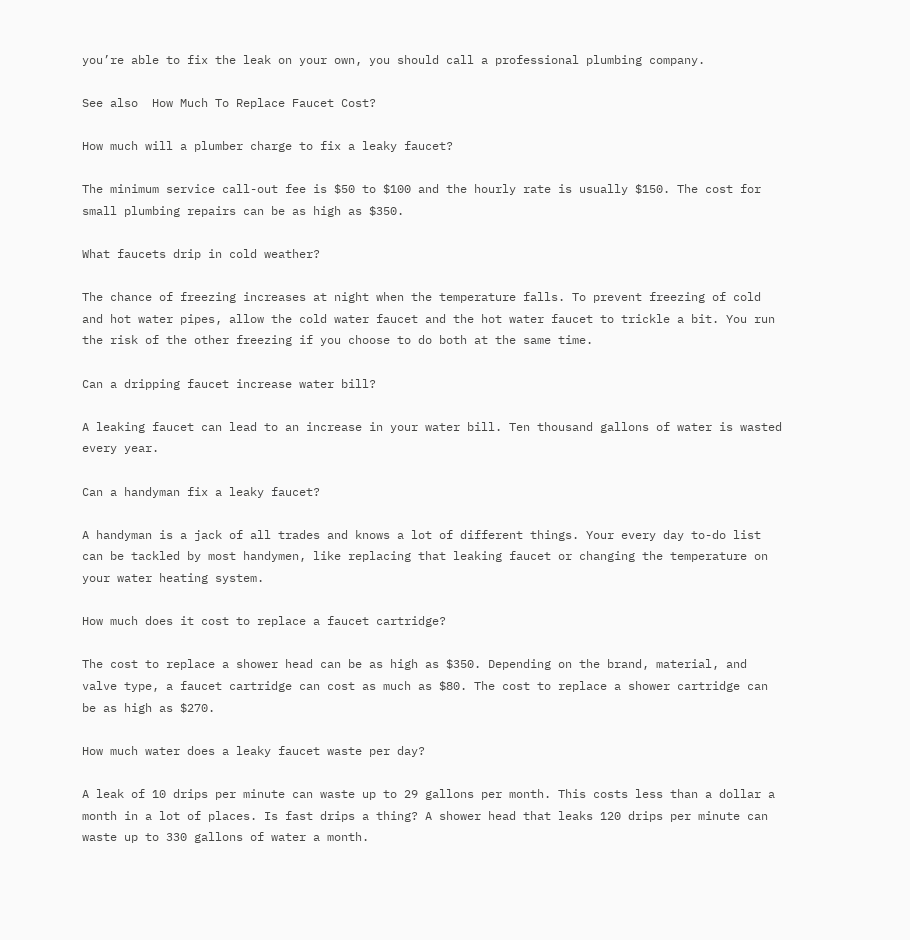you’re able to fix the leak on your own, you should call a professional plumbing company.

See also  How Much To Replace Faucet Cost?

How much will a plumber charge to fix a leaky faucet?

The minimum service call-out fee is $50 to $100 and the hourly rate is usually $150. The cost for small plumbing repairs can be as high as $350.

What faucets drip in cold weather?

The chance of freezing increases at night when the temperature falls. To prevent freezing of cold and hot water pipes, allow the cold water faucet and the hot water faucet to trickle a bit. You run the risk of the other freezing if you choose to do both at the same time.

Can a dripping faucet increase water bill?

A leaking faucet can lead to an increase in your water bill. Ten thousand gallons of water is wasted every year.

Can a handyman fix a leaky faucet?

A handyman is a jack of all trades and knows a lot of different things. Your every day to-do list can be tackled by most handymen, like replacing that leaking faucet or changing the temperature on your water heating system.

How much does it cost to replace a faucet cartridge?

The cost to replace a shower head can be as high as $350. Depending on the brand, material, and valve type, a faucet cartridge can cost as much as $80. The cost to replace a shower cartridge can be as high as $270.

How much water does a leaky faucet waste per day?

A leak of 10 drips per minute can waste up to 29 gallons per month. This costs less than a dollar a month in a lot of places. Is fast drips a thing? A shower head that leaks 120 drips per minute can waste up to 330 gallons of water a month.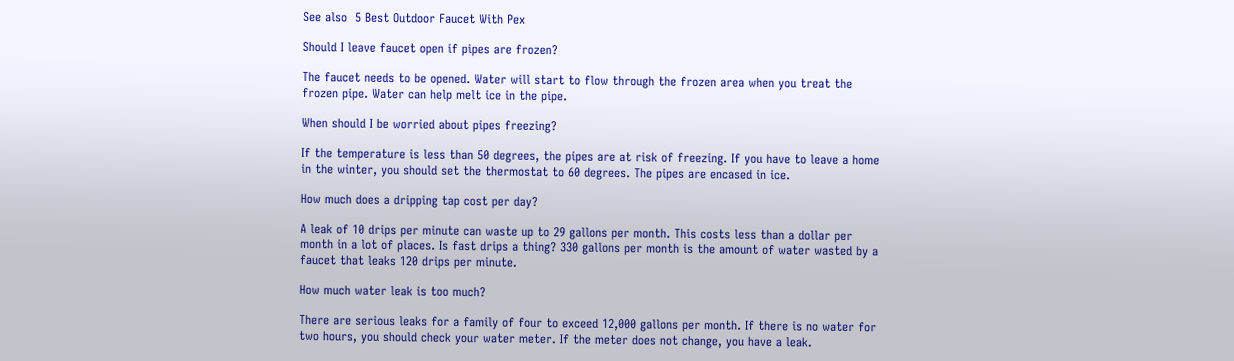See also  5 Best Outdoor Faucet With Pex

Should I leave faucet open if pipes are frozen?

The faucet needs to be opened. Water will start to flow through the frozen area when you treat the frozen pipe. Water can help melt ice in the pipe.

When should I be worried about pipes freezing?

If the temperature is less than 50 degrees, the pipes are at risk of freezing. If you have to leave a home in the winter, you should set the thermostat to 60 degrees. The pipes are encased in ice.

How much does a dripping tap cost per day?

A leak of 10 drips per minute can waste up to 29 gallons per month. This costs less than a dollar per month in a lot of places. Is fast drips a thing? 330 gallons per month is the amount of water wasted by a faucet that leaks 120 drips per minute.

How much water leak is too much?

There are serious leaks for a family of four to exceed 12,000 gallons per month. If there is no water for two hours, you should check your water meter. If the meter does not change, you have a leak.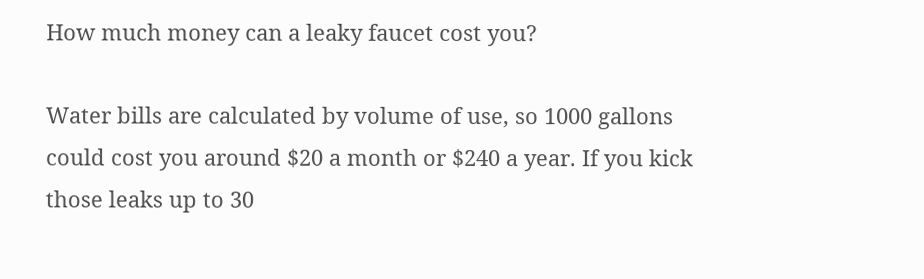How much money can a leaky faucet cost you?

Water bills are calculated by volume of use, so 1000 gallons could cost you around $20 a month or $240 a year. If you kick those leaks up to 30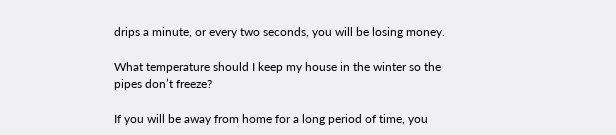drips a minute, or every two seconds, you will be losing money.

What temperature should I keep my house in the winter so the pipes don’t freeze?

If you will be away from home for a long period of time, you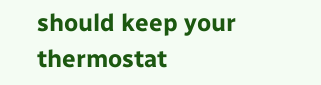should keep your thermostat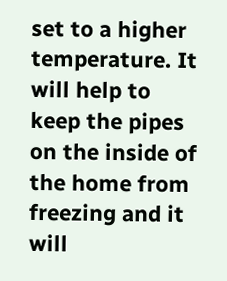set to a higher temperature. It will help to keep the pipes on the inside of the home from freezing and it will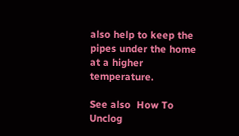also help to keep the pipes under the home at a higher temperature.

See also  How To Unclog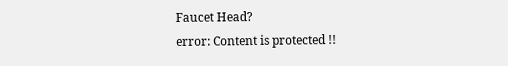Faucet Head?
error: Content is protected !!